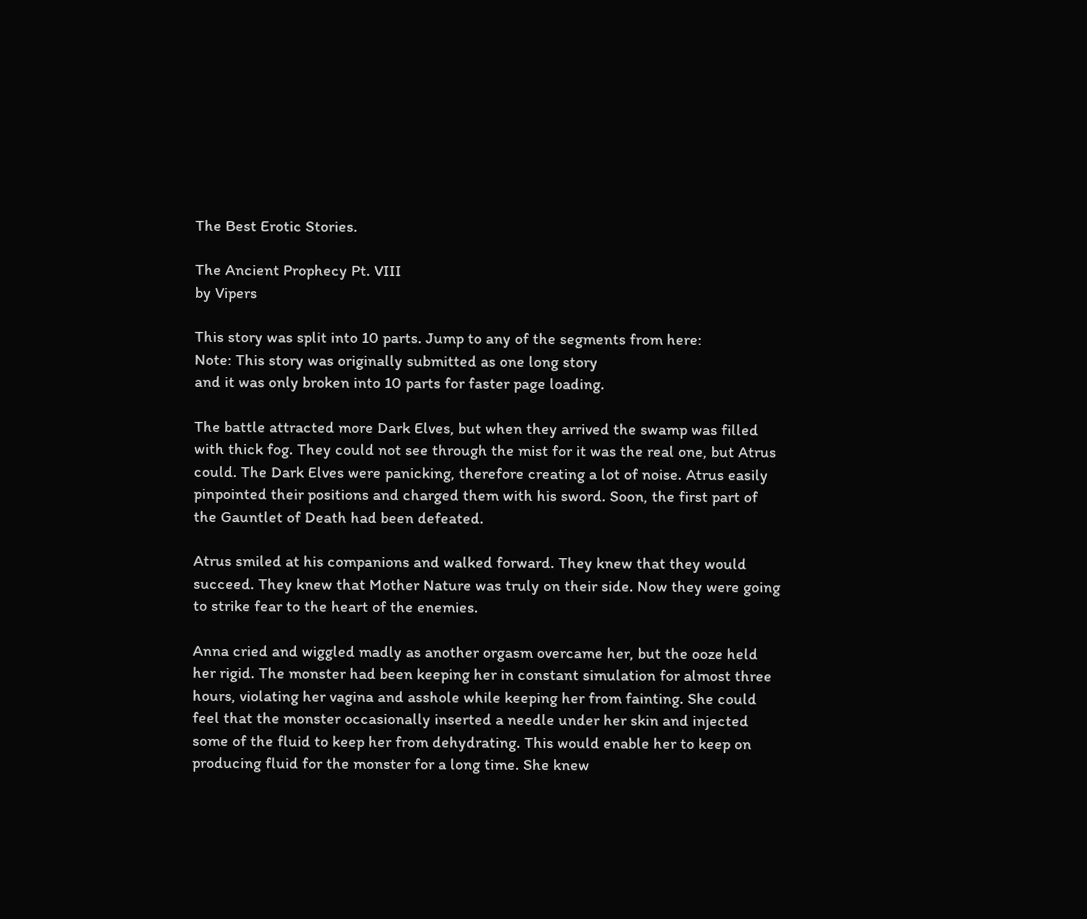The Best Erotic Stories.

The Ancient Prophecy Pt. VIII
by Vipers

This story was split into 10 parts. Jump to any of the segments from here:
Note: This story was originally submitted as one long story
and it was only broken into 10 parts for faster page loading.

The battle attracted more Dark Elves, but when they arrived the swamp was filled with thick fog. They could not see through the mist for it was the real one, but Atrus could. The Dark Elves were panicking, therefore creating a lot of noise. Atrus easily pinpointed their positions and charged them with his sword. Soon, the first part of the Gauntlet of Death had been defeated.

Atrus smiled at his companions and walked forward. They knew that they would succeed. They knew that Mother Nature was truly on their side. Now they were going to strike fear to the heart of the enemies.

Anna cried and wiggled madly as another orgasm overcame her, but the ooze held her rigid. The monster had been keeping her in constant simulation for almost three hours, violating her vagina and asshole while keeping her from fainting. She could feel that the monster occasionally inserted a needle under her skin and injected some of the fluid to keep her from dehydrating. This would enable her to keep on producing fluid for the monster for a long time. She knew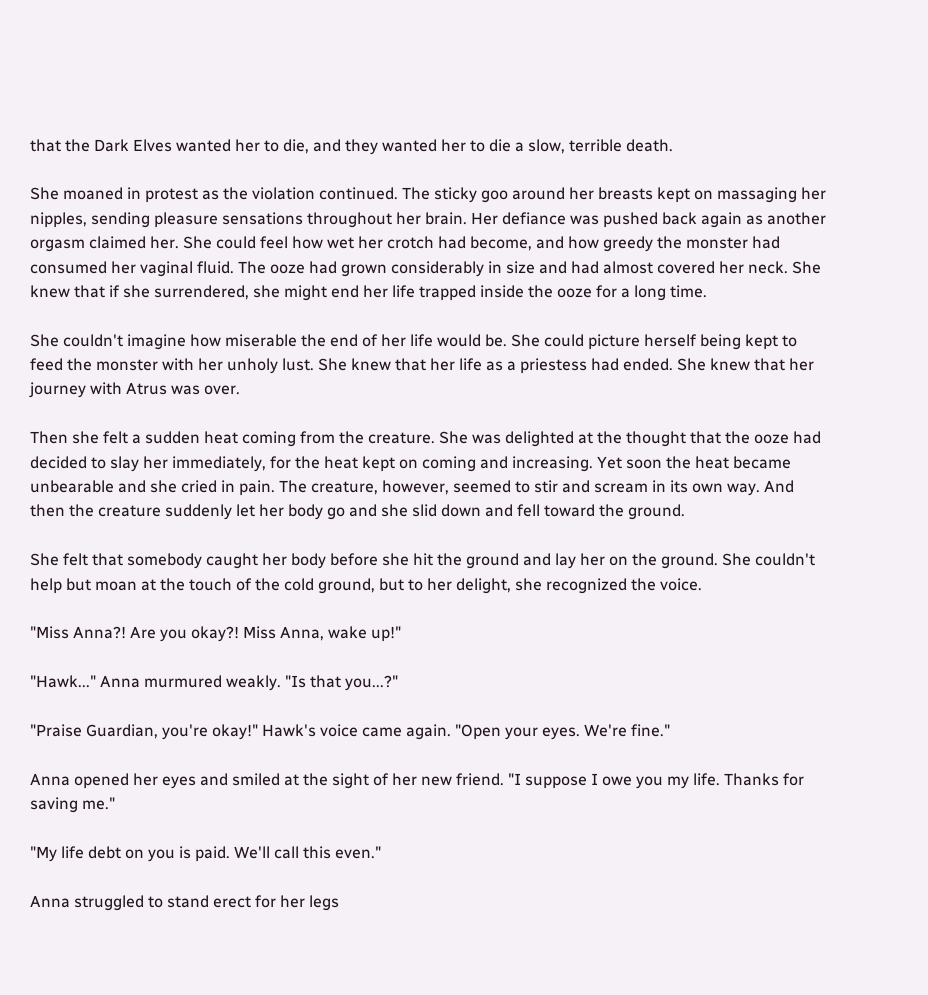that the Dark Elves wanted her to die, and they wanted her to die a slow, terrible death.

She moaned in protest as the violation continued. The sticky goo around her breasts kept on massaging her nipples, sending pleasure sensations throughout her brain. Her defiance was pushed back again as another orgasm claimed her. She could feel how wet her crotch had become, and how greedy the monster had consumed her vaginal fluid. The ooze had grown considerably in size and had almost covered her neck. She knew that if she surrendered, she might end her life trapped inside the ooze for a long time.

She couldn't imagine how miserable the end of her life would be. She could picture herself being kept to feed the monster with her unholy lust. She knew that her life as a priestess had ended. She knew that her journey with Atrus was over.

Then she felt a sudden heat coming from the creature. She was delighted at the thought that the ooze had decided to slay her immediately, for the heat kept on coming and increasing. Yet soon the heat became unbearable and she cried in pain. The creature, however, seemed to stir and scream in its own way. And then the creature suddenly let her body go and she slid down and fell toward the ground.

She felt that somebody caught her body before she hit the ground and lay her on the ground. She couldn't help but moan at the touch of the cold ground, but to her delight, she recognized the voice.

"Miss Anna?! Are you okay?! Miss Anna, wake up!"

"Hawk..." Anna murmured weakly. "Is that you...?"

"Praise Guardian, you're okay!" Hawk's voice came again. "Open your eyes. We're fine."

Anna opened her eyes and smiled at the sight of her new friend. "I suppose I owe you my life. Thanks for saving me."

"My life debt on you is paid. We'll call this even."

Anna struggled to stand erect for her legs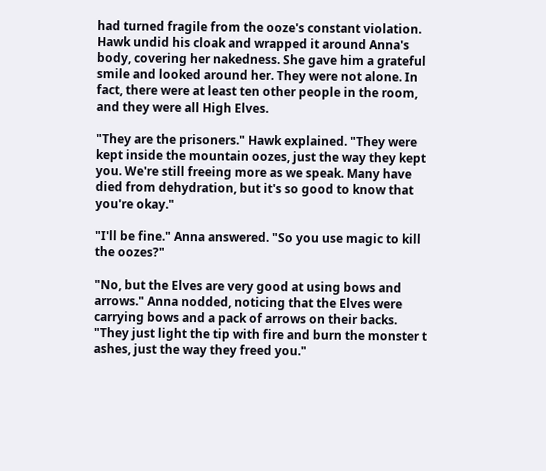had turned fragile from the ooze's constant violation. Hawk undid his cloak and wrapped it around Anna's body, covering her nakedness. She gave him a grateful smile and looked around her. They were not alone. In fact, there were at least ten other people in the room, and they were all High Elves.

"They are the prisoners." Hawk explained. "They were kept inside the mountain oozes, just the way they kept you. We're still freeing more as we speak. Many have died from dehydration, but it's so good to know that you're okay."

"I'll be fine." Anna answered. "So you use magic to kill the oozes?"

"No, but the Elves are very good at using bows and arrows." Anna nodded, noticing that the Elves were carrying bows and a pack of arrows on their backs. "They just light the tip with fire and burn the monster t ashes, just the way they freed you."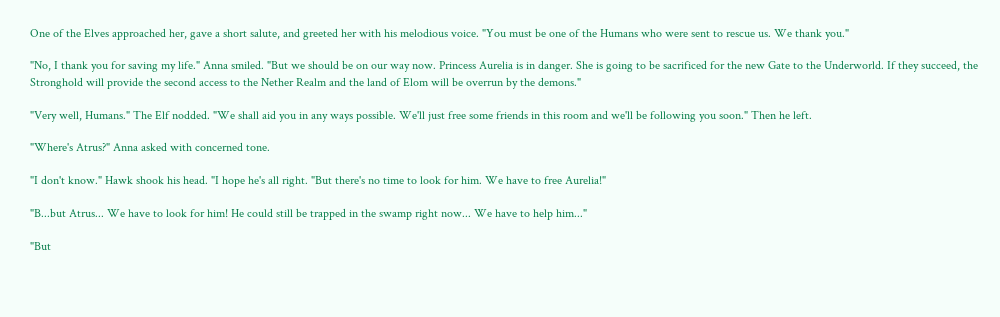One of the Elves approached her, gave a short salute, and greeted her with his melodious voice. "You must be one of the Humans who were sent to rescue us. We thank you."

"No, I thank you for saving my life." Anna smiled. "But we should be on our way now. Princess Aurelia is in danger. She is going to be sacrificed for the new Gate to the Underworld. If they succeed, the Stronghold will provide the second access to the Nether Realm and the land of Elom will be overrun by the demons."

"Very well, Humans." The Elf nodded. "We shall aid you in any ways possible. We'll just free some friends in this room and we'll be following you soon." Then he left.

"Where's Atrus?" Anna asked with concerned tone.

"I don't know." Hawk shook his head. "I hope he's all right. "But there's no time to look for him. We have to free Aurelia!"

"B...but Atrus... We have to look for him! He could still be trapped in the swamp right now... We have to help him..."

"But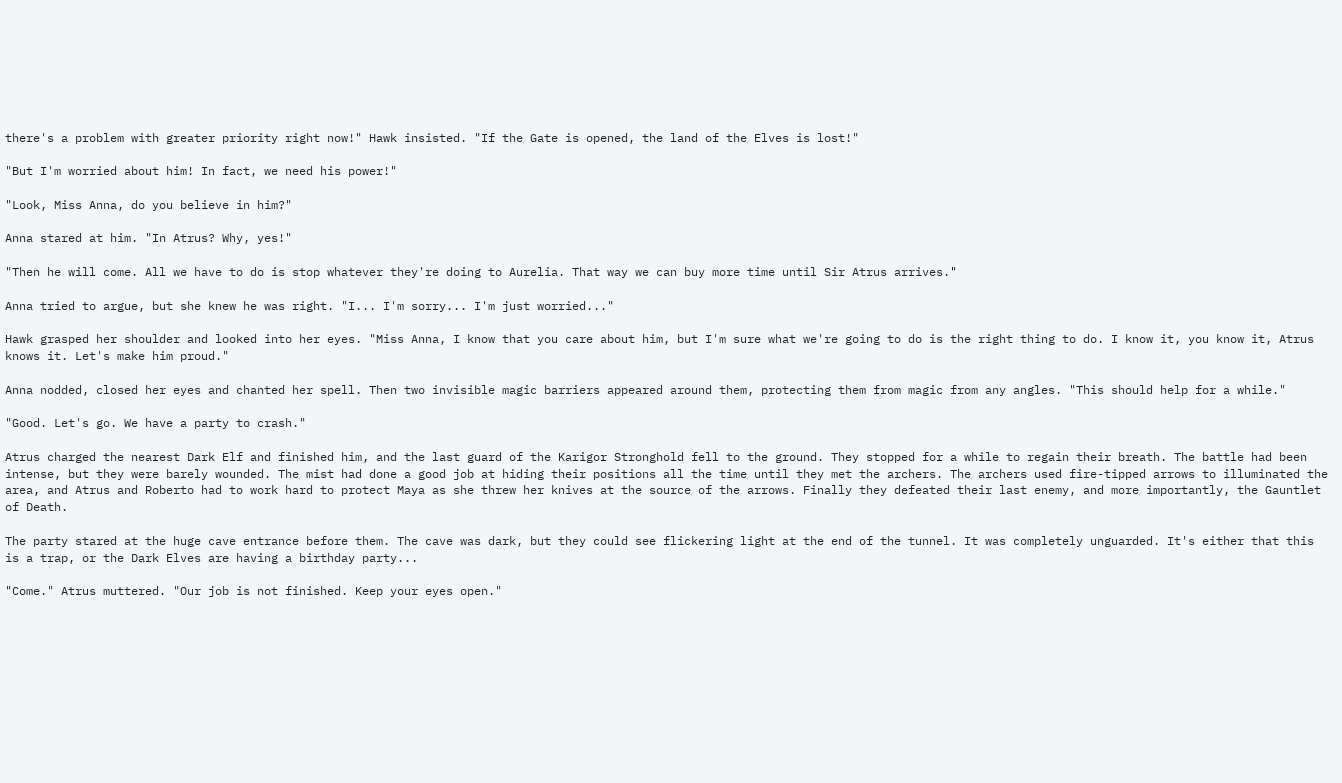there's a problem with greater priority right now!" Hawk insisted. "If the Gate is opened, the land of the Elves is lost!"

"But I'm worried about him! In fact, we need his power!"

"Look, Miss Anna, do you believe in him?"

Anna stared at him. "In Atrus? Why, yes!"

"Then he will come. All we have to do is stop whatever they're doing to Aurelia. That way we can buy more time until Sir Atrus arrives."

Anna tried to argue, but she knew he was right. "I... I'm sorry... I'm just worried..."

Hawk grasped her shoulder and looked into her eyes. "Miss Anna, I know that you care about him, but I'm sure what we're going to do is the right thing to do. I know it, you know it, Atrus knows it. Let's make him proud."

Anna nodded, closed her eyes and chanted her spell. Then two invisible magic barriers appeared around them, protecting them from magic from any angles. "This should help for a while."

"Good. Let's go. We have a party to crash."

Atrus charged the nearest Dark Elf and finished him, and the last guard of the Karigor Stronghold fell to the ground. They stopped for a while to regain their breath. The battle had been intense, but they were barely wounded. The mist had done a good job at hiding their positions all the time until they met the archers. The archers used fire-tipped arrows to illuminated the area, and Atrus and Roberto had to work hard to protect Maya as she threw her knives at the source of the arrows. Finally they defeated their last enemy, and more importantly, the Gauntlet of Death.

The party stared at the huge cave entrance before them. The cave was dark, but they could see flickering light at the end of the tunnel. It was completely unguarded. It's either that this is a trap, or the Dark Elves are having a birthday party...

"Come." Atrus muttered. "Our job is not finished. Keep your eyes open."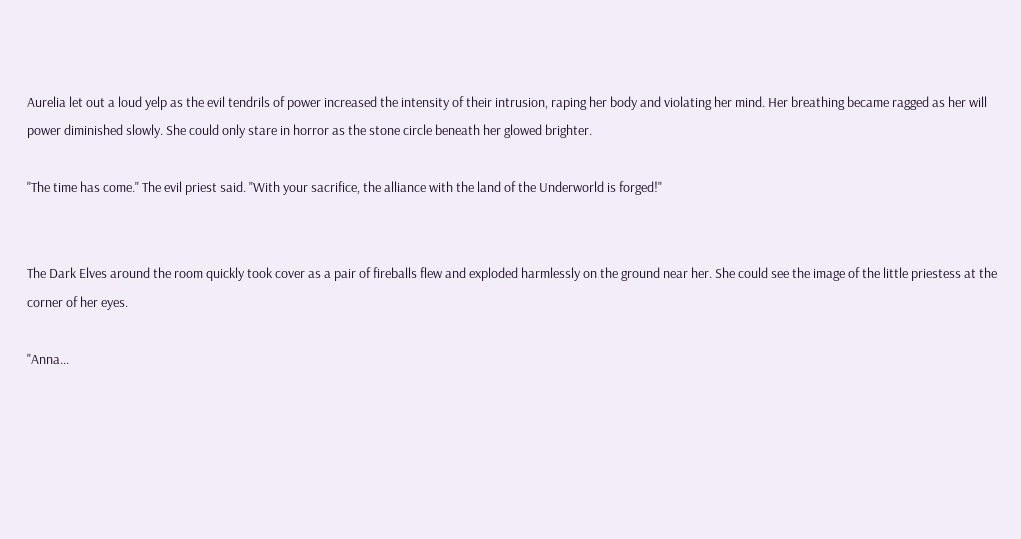Aurelia let out a loud yelp as the evil tendrils of power increased the intensity of their intrusion, raping her body and violating her mind. Her breathing became ragged as her will power diminished slowly. She could only stare in horror as the stone circle beneath her glowed brighter.

"The time has come." The evil priest said. "With your sacrifice, the alliance with the land of the Underworld is forged!"


The Dark Elves around the room quickly took cover as a pair of fireballs flew and exploded harmlessly on the ground near her. She could see the image of the little priestess at the corner of her eyes.

"Anna...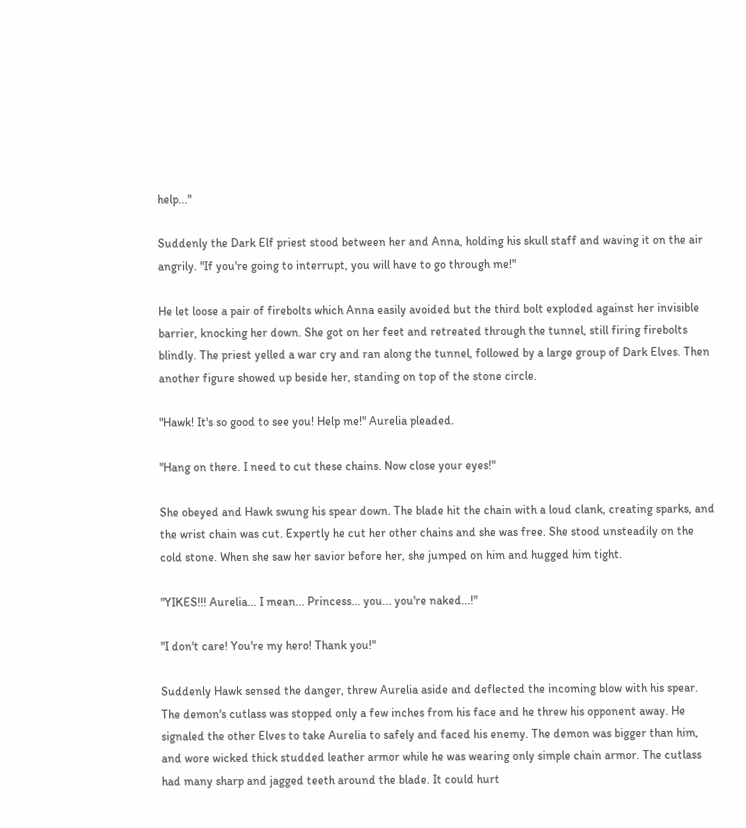help..."

Suddenly the Dark Elf priest stood between her and Anna, holding his skull staff and waving it on the air angrily. "If you're going to interrupt, you will have to go through me!"

He let loose a pair of firebolts which Anna easily avoided but the third bolt exploded against her invisible barrier, knocking her down. She got on her feet and retreated through the tunnel, still firing firebolts blindly. The priest yelled a war cry and ran along the tunnel, followed by a large group of Dark Elves. Then another figure showed up beside her, standing on top of the stone circle.

"Hawk! It's so good to see you! Help me!" Aurelia pleaded.

"Hang on there. I need to cut these chains. Now close your eyes!"

She obeyed and Hawk swung his spear down. The blade hit the chain with a loud clank, creating sparks, and the wrist chain was cut. Expertly he cut her other chains and she was free. She stood unsteadily on the cold stone. When she saw her savior before her, she jumped on him and hugged him tight.

"YIKES!!! Aurelia... I mean... Princess... you... you're naked...!"

"I don't care! You're my hero! Thank you!"

Suddenly Hawk sensed the danger, threw Aurelia aside and deflected the incoming blow with his spear. The demon's cutlass was stopped only a few inches from his face and he threw his opponent away. He signaled the other Elves to take Aurelia to safely and faced his enemy. The demon was bigger than him, and wore wicked thick studded leather armor while he was wearing only simple chain armor. The cutlass had many sharp and jagged teeth around the blade. It could hurt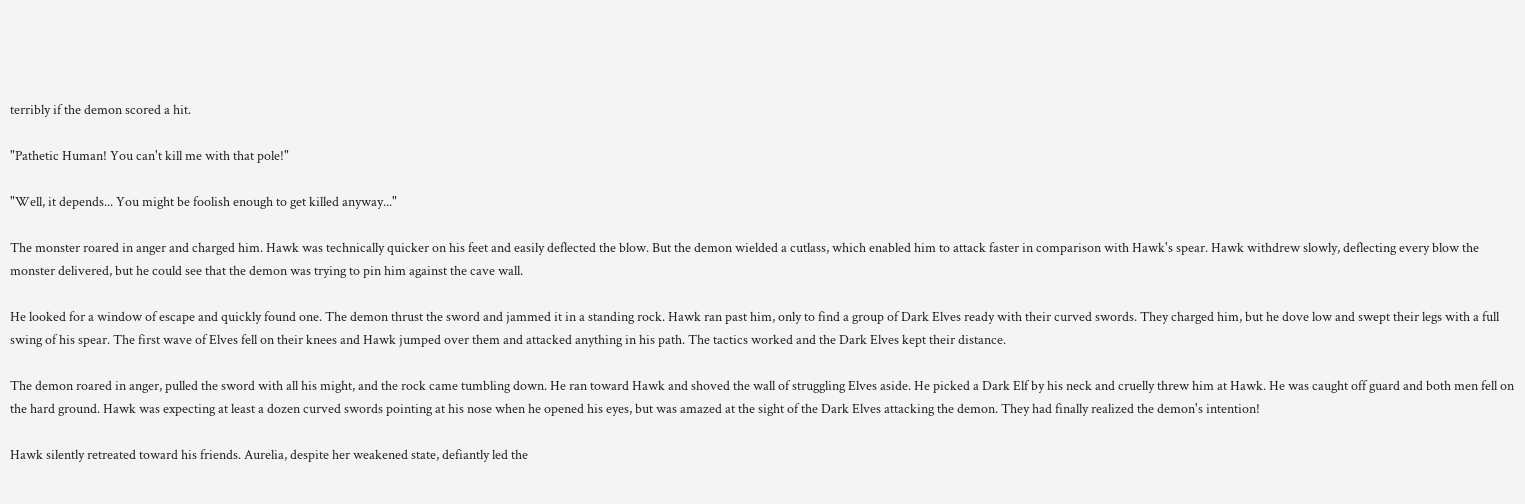terribly if the demon scored a hit.

"Pathetic Human! You can't kill me with that pole!"

"Well, it depends... You might be foolish enough to get killed anyway..."

The monster roared in anger and charged him. Hawk was technically quicker on his feet and easily deflected the blow. But the demon wielded a cutlass, which enabled him to attack faster in comparison with Hawk's spear. Hawk withdrew slowly, deflecting every blow the monster delivered, but he could see that the demon was trying to pin him against the cave wall.

He looked for a window of escape and quickly found one. The demon thrust the sword and jammed it in a standing rock. Hawk ran past him, only to find a group of Dark Elves ready with their curved swords. They charged him, but he dove low and swept their legs with a full swing of his spear. The first wave of Elves fell on their knees and Hawk jumped over them and attacked anything in his path. The tactics worked and the Dark Elves kept their distance.

The demon roared in anger, pulled the sword with all his might, and the rock came tumbling down. He ran toward Hawk and shoved the wall of struggling Elves aside. He picked a Dark Elf by his neck and cruelly threw him at Hawk. He was caught off guard and both men fell on the hard ground. Hawk was expecting at least a dozen curved swords pointing at his nose when he opened his eyes, but was amazed at the sight of the Dark Elves attacking the demon. They had finally realized the demon's intention!

Hawk silently retreated toward his friends. Aurelia, despite her weakened state, defiantly led the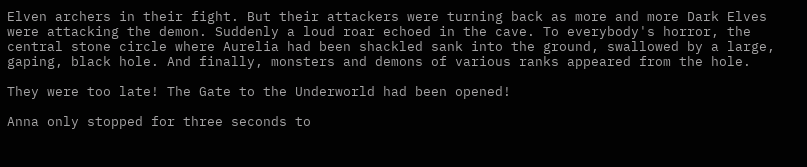Elven archers in their fight. But their attackers were turning back as more and more Dark Elves were attacking the demon. Suddenly a loud roar echoed in the cave. To everybody's horror, the central stone circle where Aurelia had been shackled sank into the ground, swallowed by a large, gaping, black hole. And finally, monsters and demons of various ranks appeared from the hole.

They were too late! The Gate to the Underworld had been opened!

Anna only stopped for three seconds to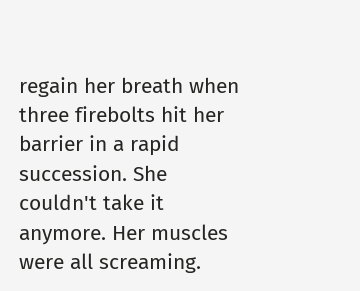regain her breath when three firebolts hit her barrier in a rapid succession. She couldn't take it anymore. Her muscles were all screaming.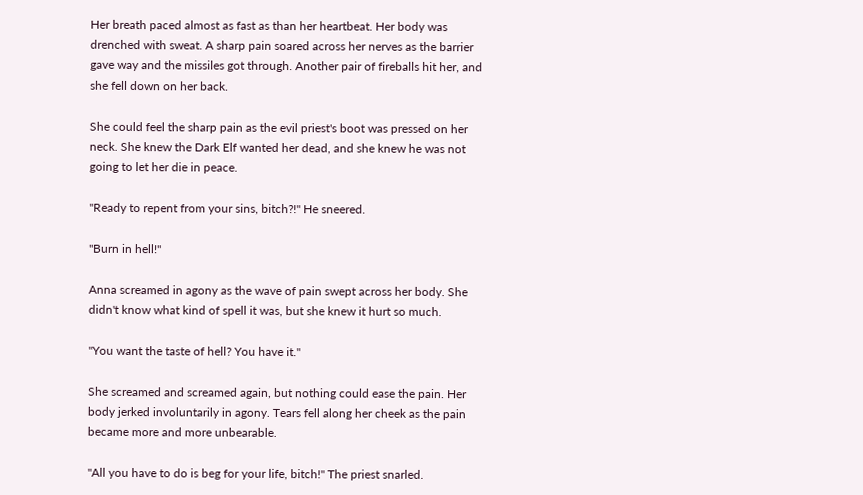Her breath paced almost as fast as than her heartbeat. Her body was drenched with sweat. A sharp pain soared across her nerves as the barrier gave way and the missiles got through. Another pair of fireballs hit her, and she fell down on her back.

She could feel the sharp pain as the evil priest's boot was pressed on her neck. She knew the Dark Elf wanted her dead, and she knew he was not going to let her die in peace.

"Ready to repent from your sins, bitch?!" He sneered.

"Burn in hell!"

Anna screamed in agony as the wave of pain swept across her body. She didn't know what kind of spell it was, but she knew it hurt so much.

"You want the taste of hell? You have it."

She screamed and screamed again, but nothing could ease the pain. Her body jerked involuntarily in agony. Tears fell along her cheek as the pain became more and more unbearable.

"All you have to do is beg for your life, bitch!" The priest snarled.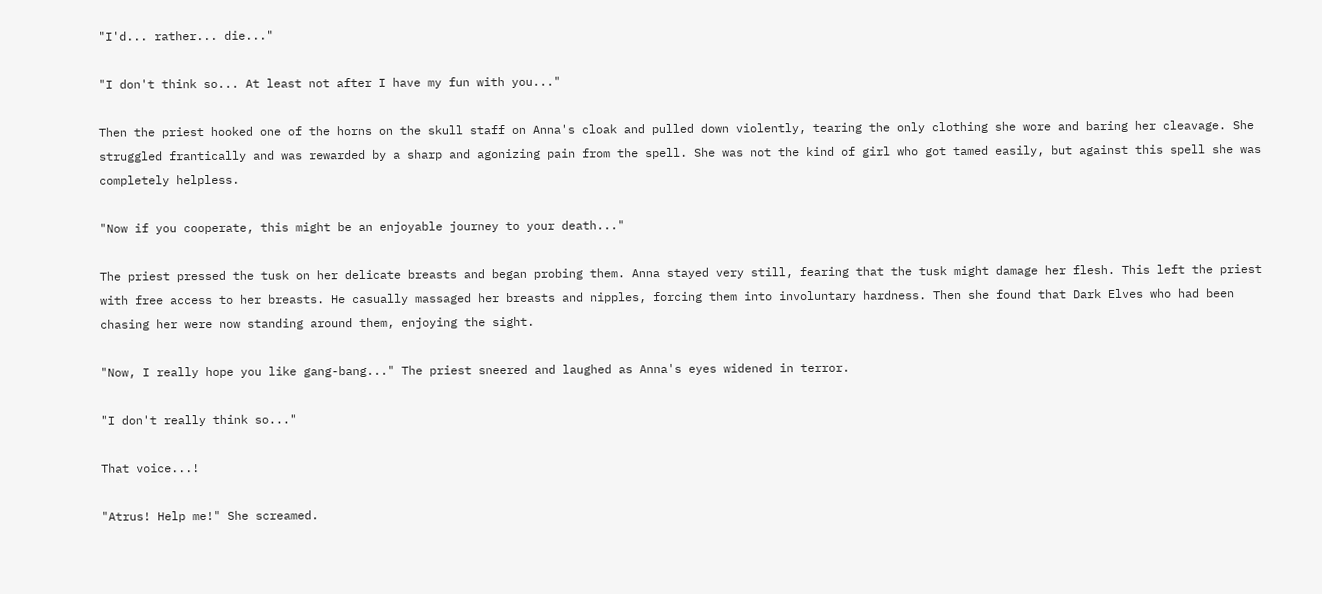"I'd... rather... die..."

"I don't think so... At least not after I have my fun with you..."

Then the priest hooked one of the horns on the skull staff on Anna's cloak and pulled down violently, tearing the only clothing she wore and baring her cleavage. She struggled frantically and was rewarded by a sharp and agonizing pain from the spell. She was not the kind of girl who got tamed easily, but against this spell she was completely helpless.

"Now if you cooperate, this might be an enjoyable journey to your death..."

The priest pressed the tusk on her delicate breasts and began probing them. Anna stayed very still, fearing that the tusk might damage her flesh. This left the priest with free access to her breasts. He casually massaged her breasts and nipples, forcing them into involuntary hardness. Then she found that Dark Elves who had been chasing her were now standing around them, enjoying the sight.

"Now, I really hope you like gang-bang..." The priest sneered and laughed as Anna's eyes widened in terror.

"I don't really think so..."

That voice...!

"Atrus! Help me!" She screamed.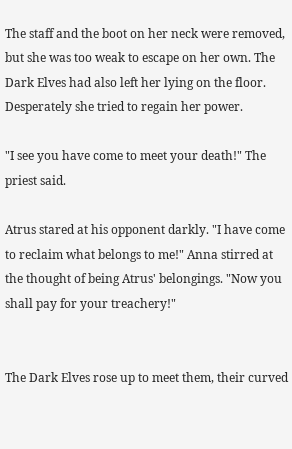The staff and the boot on her neck were removed, but she was too weak to escape on her own. The Dark Elves had also left her lying on the floor. Desperately she tried to regain her power.

"I see you have come to meet your death!" The priest said.

Atrus stared at his opponent darkly. "I have come to reclaim what belongs to me!" Anna stirred at the thought of being Atrus' belongings. "Now you shall pay for your treachery!"


The Dark Elves rose up to meet them, their curved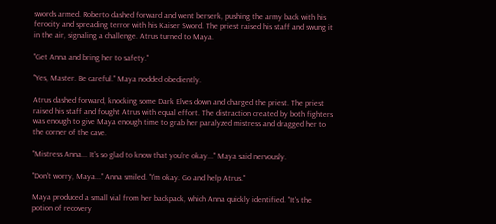swords armed. Roberto dashed forward and went berserk, pushing the army back with his ferocity and spreading terror with his Kaiser Sword. The priest raised his staff and swung it in the air, signaling a challenge. Atrus turned to Maya.

"Get Anna and bring her to safety."

"Yes, Master. Be careful." Maya nodded obediently.

Atrus dashed forward, knocking some Dark Elves down and charged the priest. The priest raised his staff and fought Atrus with equal effort. The distraction created by both fighters was enough to give Maya enough time to grab her paralyzed mistress and dragged her to the corner of the cave.

"Mistress Anna... It's so glad to know that you're okay..." Maya said nervously.

"Don't worry, Maya..." Anna smiled. "I'm okay. Go and help Atrus."

Maya produced a small vial from her backpack, which Anna quickly identified. "It's the potion of recovery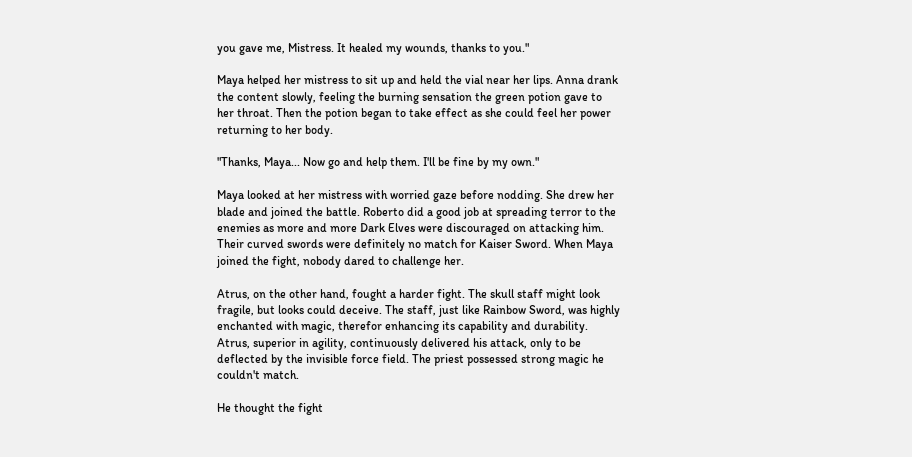you gave me, Mistress. It healed my wounds, thanks to you."

Maya helped her mistress to sit up and held the vial near her lips. Anna drank the content slowly, feeling the burning sensation the green potion gave to her throat. Then the potion began to take effect as she could feel her power returning to her body.

"Thanks, Maya... Now go and help them. I'll be fine by my own."

Maya looked at her mistress with worried gaze before nodding. She drew her blade and joined the battle. Roberto did a good job at spreading terror to the enemies as more and more Dark Elves were discouraged on attacking him. Their curved swords were definitely no match for Kaiser Sword. When Maya joined the fight, nobody dared to challenge her.

Atrus, on the other hand, fought a harder fight. The skull staff might look fragile, but looks could deceive. The staff, just like Rainbow Sword, was highly enchanted with magic, therefor enhancing its capability and durability. Atrus, superior in agility, continuously delivered his attack, only to be deflected by the invisible force field. The priest possessed strong magic he couldn't match.

He thought the fight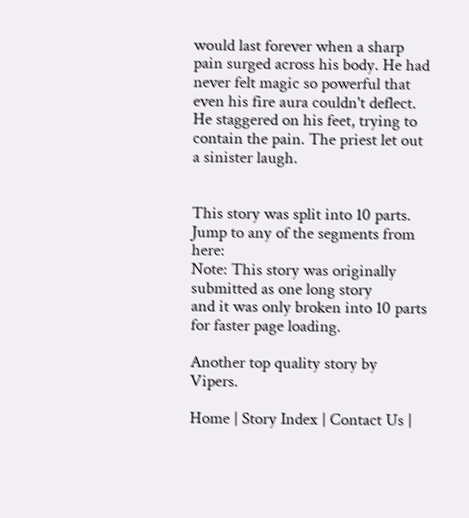would last forever when a sharp pain surged across his body. He had never felt magic so powerful that even his fire aura couldn't deflect. He staggered on his feet, trying to contain the pain. The priest let out a sinister laugh.


This story was split into 10 parts. Jump to any of the segments from here:
Note: This story was originally submitted as one long story
and it was only broken into 10 parts for faster page loading.

Another top quality story by Vipers.

Home | Story Index | Contact Us |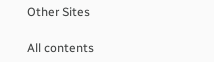Other Sites

All contents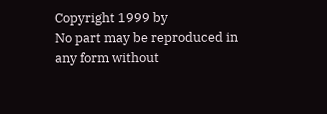Copyright 1999 by
No part may be reproduced in any form without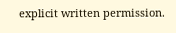explicit written permission.